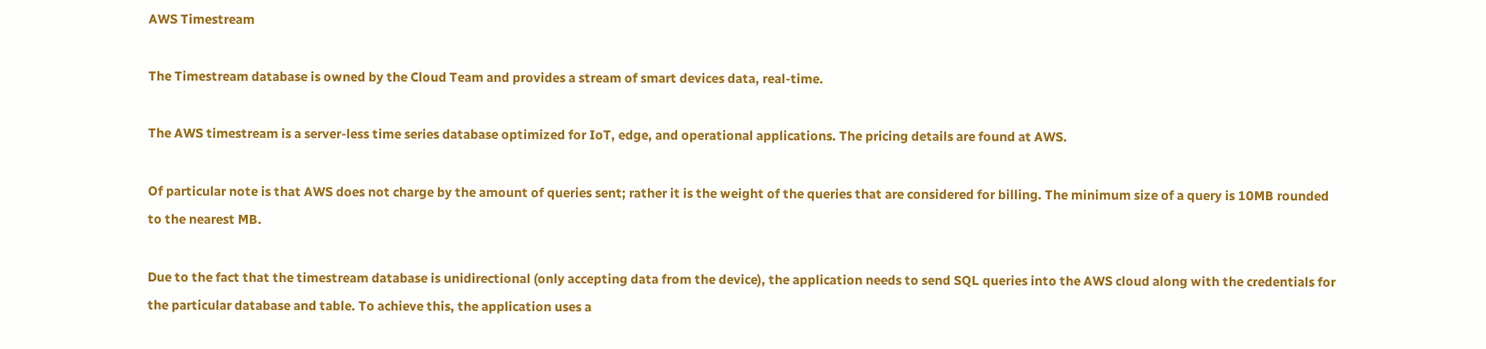AWS Timestream

The Timestream database is owned by the Cloud Team and provides a stream of smart devices data, real-time.

The AWS timestream is a server-less time series database optimized for IoT, edge, and operational applications. The pricing details are found at AWS.

Of particular note is that AWS does not charge by the amount of queries sent; rather it is the weight of the queries that are considered for billing. The minimum size of a query is 10MB rounded to the nearest MB.

Due to the fact that the timestream database is unidirectional (only accepting data from the device), the application needs to send SQL queries into the AWS cloud along with the credentials for the particular database and table. To achieve this, the application uses a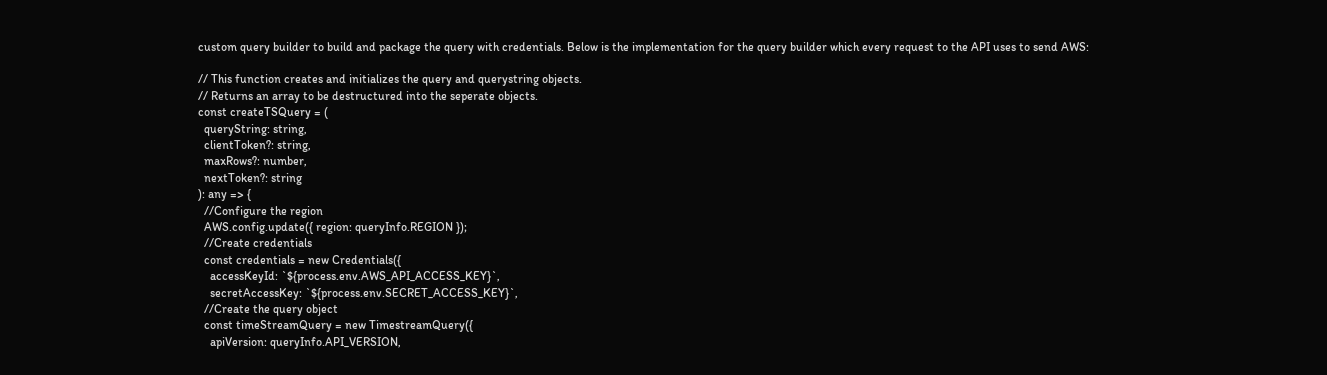custom query builder to build and package the query with credentials. Below is the implementation for the query builder which every request to the API uses to send AWS:

// This function creates and initializes the query and querystring objects.
// Returns an array to be destructured into the seperate objects.
const createTSQuery = (
  queryString: string,
  clientToken?: string,
  maxRows?: number,
  nextToken?: string
): any => {
  //Configure the region
  AWS.config.update({ region: queryInfo.REGION });
  //Create credentials
  const credentials = new Credentials({
    accessKeyId: `${process.env.AWS_API_ACCESS_KEY}`,
    secretAccessKey: `${process.env.SECRET_ACCESS_KEY}`,
  //Create the query object
  const timeStreamQuery = new TimestreamQuery({
    apiVersion: queryInfo.API_VERSION,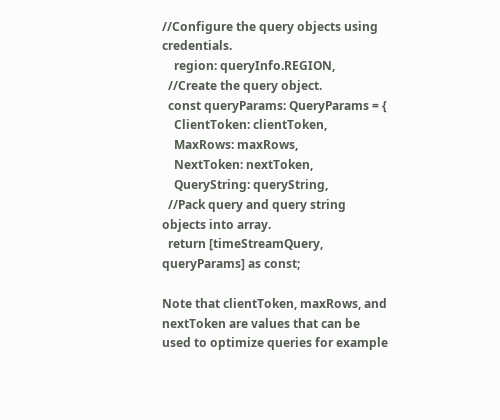//Configure the query objects using credentials.
    region: queryInfo.REGION,
  //Create the query object.
  const queryParams: QueryParams = {
    ClientToken: clientToken,
    MaxRows: maxRows,
    NextToken: nextToken,
    QueryString: queryString,
  //Pack query and query string objects into array.
  return [timeStreamQuery, queryParams] as const;

Note that clientToken, maxRows, and nextToken are values that can be used to optimize queries for example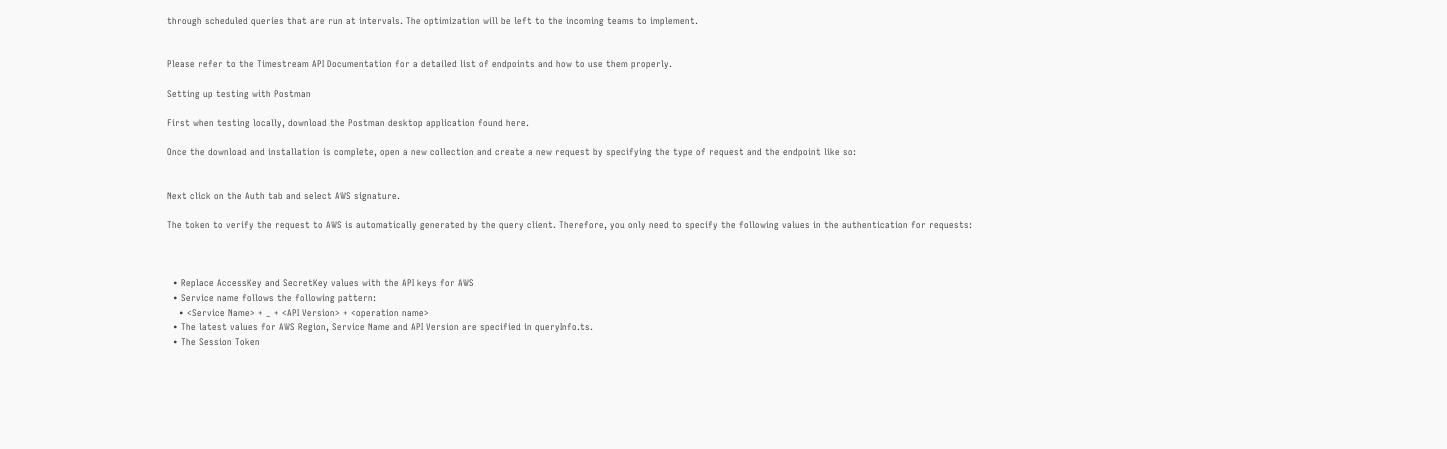through scheduled queries that are run at intervals. The optimization will be left to the incoming teams to implement.


Please refer to the Timestream API Documentation for a detailed list of endpoints and how to use them properly.

Setting up testing with Postman

First when testing locally, download the Postman desktop application found here.

Once the download and installation is complete, open a new collection and create a new request by specifying the type of request and the endpoint like so:


Next click on the Auth tab and select AWS signature.

The token to verify the request to AWS is automatically generated by the query client. Therefore, you only need to specify the following values in the authentication for requests:



  • Replace AccessKey and SecretKey values with the API keys for AWS
  • Service name follows the following pattern:
    • <Service Name> + _ + <API Version> + <operation name>
  • The latest values for AWS Region, Service Name and API Version are specified in queryInfo.ts.
  • The Session Token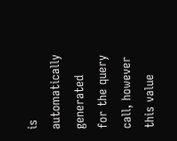is automatically generated for the query call, however this value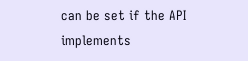can be set if the API implements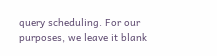query scheduling. For our purposes, we leave it blank